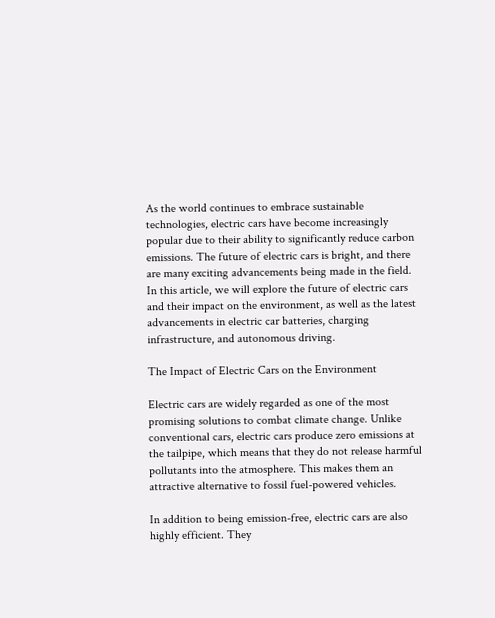As the world continues to embrace sustainable technologies, electric cars have become increasingly popular due to their ability to significantly reduce carbon emissions. The future of electric cars is bright, and there are many exciting advancements being made in the field. In this article, we will explore the future of electric cars and their impact on the environment, as well as the latest advancements in electric car batteries, charging infrastructure, and autonomous driving.

The Impact of Electric Cars on the Environment

Electric cars are widely regarded as one of the most promising solutions to combat climate change. Unlike conventional cars, electric cars produce zero emissions at the tailpipe, which means that they do not release harmful pollutants into the atmosphere. This makes them an attractive alternative to fossil fuel-powered vehicles.

In addition to being emission-free, electric cars are also highly efficient. They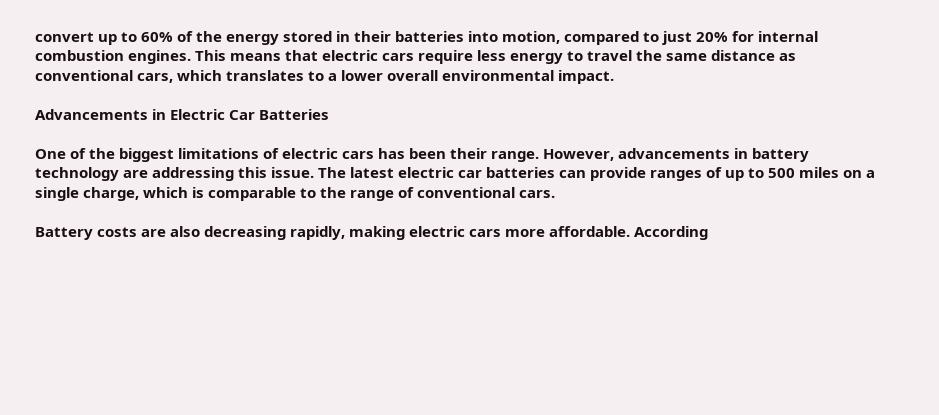convert up to 60% of the energy stored in their batteries into motion, compared to just 20% for internal combustion engines. This means that electric cars require less energy to travel the same distance as conventional cars, which translates to a lower overall environmental impact.

Advancements in Electric Car Batteries

One of the biggest limitations of electric cars has been their range. However, advancements in battery technology are addressing this issue. The latest electric car batteries can provide ranges of up to 500 miles on a single charge, which is comparable to the range of conventional cars.

Battery costs are also decreasing rapidly, making electric cars more affordable. According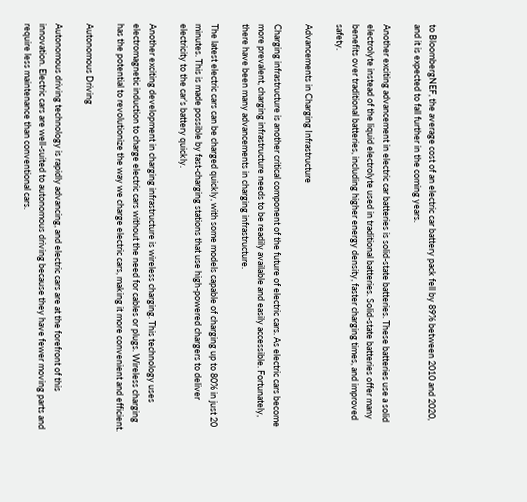to BloombergNEF, the average cost of an electric car battery pack fell by 89% between 2010 and 2020, and it is expected to fall further in the coming years.

Another exciting advancement in electric car batteries is solid-state batteries. These batteries use a solid electrolyte instead of the liquid electrolyte used in traditional batteries. Solid-state batteries offer many benefits over traditional batteries, including higher energy density, faster charging times, and improved safety.

Advancements in Charging Infrastructure

Charging infrastructure is another critical component of the future of electric cars. As electric cars become more prevalent, charging infrastructure needs to be readily available and easily accessible. Fortunately, there have been many advancements in charging infrastructure.

The latest electric cars can be charged quickly, with some models capable of charging up to 80% in just 20 minutes. This is made possible by fast-charging stations that use high-powered chargers to deliver electricity to the car’s battery quickly.

Another exciting development in charging infrastructure is wireless charging. This technology uses electromagnetic induction to charge electric cars without the need for cables or plugs. Wireless charging has the potential to revolutionize the way we charge electric cars, making it more convenient and efficient.

Autonomous Driving

Autonomous driving technology is rapidly advancing, and electric cars are at the forefront of this innovation. Electric cars are well-suited to autonomous driving because they have fewer moving parts and require less maintenance than conventional cars.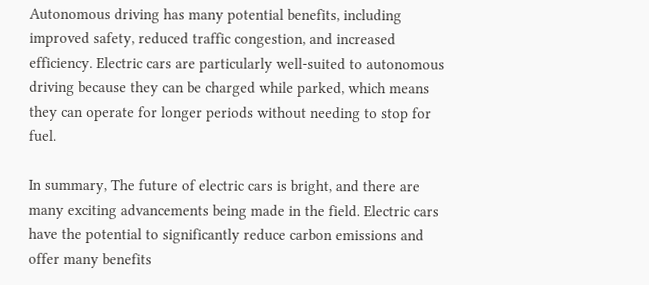Autonomous driving has many potential benefits, including improved safety, reduced traffic congestion, and increased efficiency. Electric cars are particularly well-suited to autonomous driving because they can be charged while parked, which means they can operate for longer periods without needing to stop for fuel.

In summary, The future of electric cars is bright, and there are many exciting advancements being made in the field. Electric cars have the potential to significantly reduce carbon emissions and offer many benefits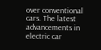over conventional cars. The latest advancements in electric car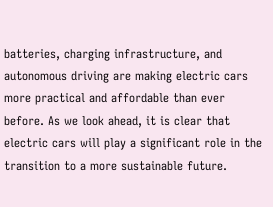batteries, charging infrastructure, and autonomous driving are making electric cars more practical and affordable than ever before. As we look ahead, it is clear that electric cars will play a significant role in the transition to a more sustainable future.